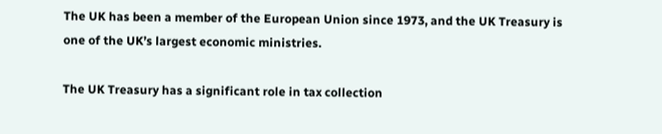The UK has been a member of the European Union since 1973, and the UK Treasury is one of the UK’s largest economic ministries.

The UK Treasury has a significant role in tax collection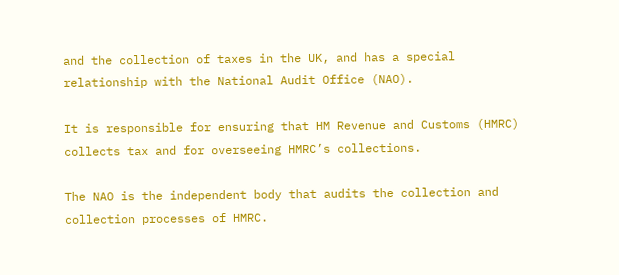and the collection of taxes in the UK, and has a special relationship with the National Audit Office (NAO).

It is responsible for ensuring that HM Revenue and Customs (HMRC) collects tax and for overseeing HMRC’s collections.

The NAO is the independent body that audits the collection and collection processes of HMRC.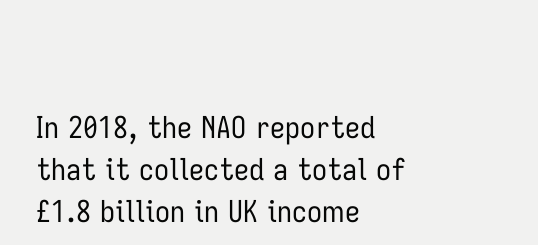In 2018, the NAO reported that it collected a total of £1.8 billion in UK income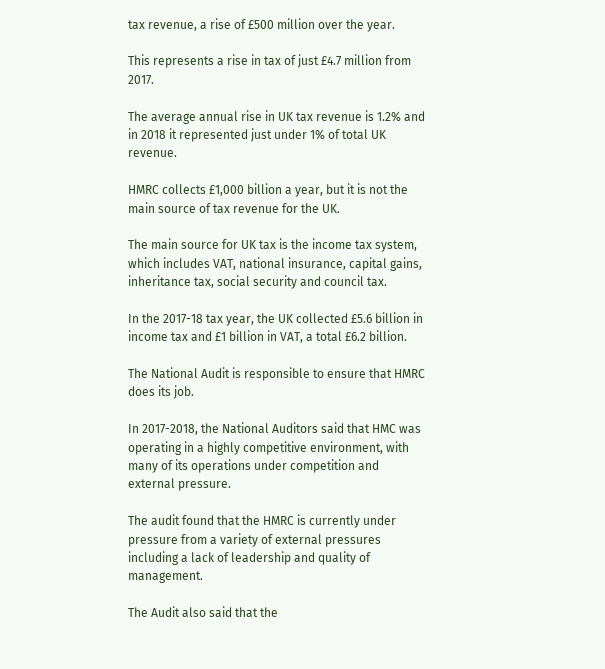tax revenue, a rise of £500 million over the year.

This represents a rise in tax of just £4.7 million from 2017.

The average annual rise in UK tax revenue is 1.2% and in 2018 it represented just under 1% of total UK revenue.

HMRC collects £1,000 billion a year, but it is not the main source of tax revenue for the UK.

The main source for UK tax is the income tax system, which includes VAT, national insurance, capital gains, inheritance tax, social security and council tax.

In the 2017-18 tax year, the UK collected £5.6 billion in income tax and £1 billion in VAT, a total £6.2 billion.

The National Audit is responsible to ensure that HMRC does its job.

In 2017-2018, the National Auditors said that HMC was operating in a highly competitive environment, with many of its operations under competition and external pressure.

The audit found that the HMRC is currently under pressure from a variety of external pressures including a lack of leadership and quality of management.

The Audit also said that the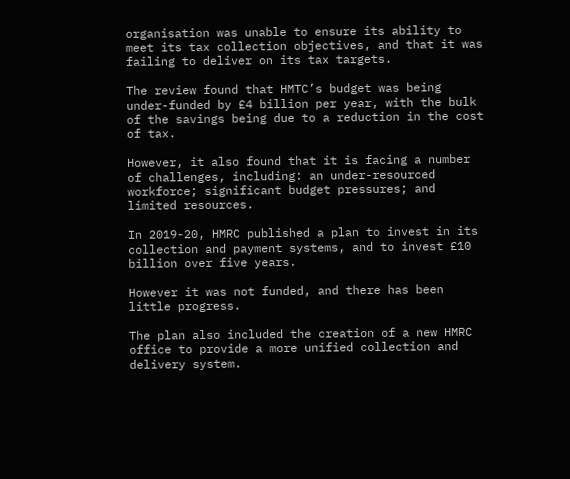organisation was unable to ensure its ability to meet its tax collection objectives, and that it was failing to deliver on its tax targets.

The review found that HMTC’s budget was being under-funded by £4 billion per year, with the bulk of the savings being due to a reduction in the cost of tax.

However, it also found that it is facing a number of challenges, including: an under-resourced workforce; significant budget pressures; and limited resources.

In 2019-20, HMRC published a plan to invest in its collection and payment systems, and to invest £10 billion over five years.

However it was not funded, and there has been little progress.

The plan also included the creation of a new HMRC office to provide a more unified collection and delivery system.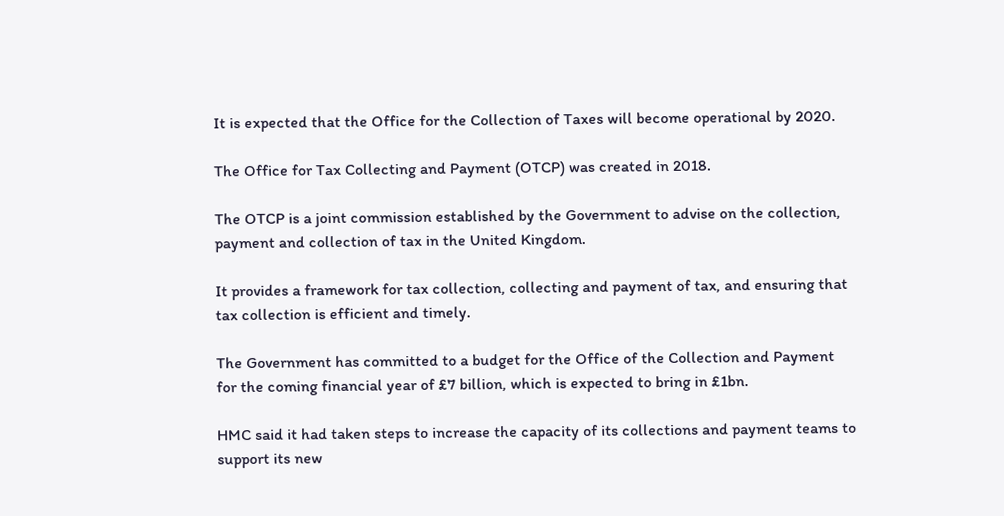It is expected that the Office for the Collection of Taxes will become operational by 2020.

The Office for Tax Collecting and Payment (OTCP) was created in 2018.

The OTCP is a joint commission established by the Government to advise on the collection, payment and collection of tax in the United Kingdom.

It provides a framework for tax collection, collecting and payment of tax, and ensuring that tax collection is efficient and timely.

The Government has committed to a budget for the Office of the Collection and Payment for the coming financial year of £7 billion, which is expected to bring in £1bn.

HMC said it had taken steps to increase the capacity of its collections and payment teams to support its new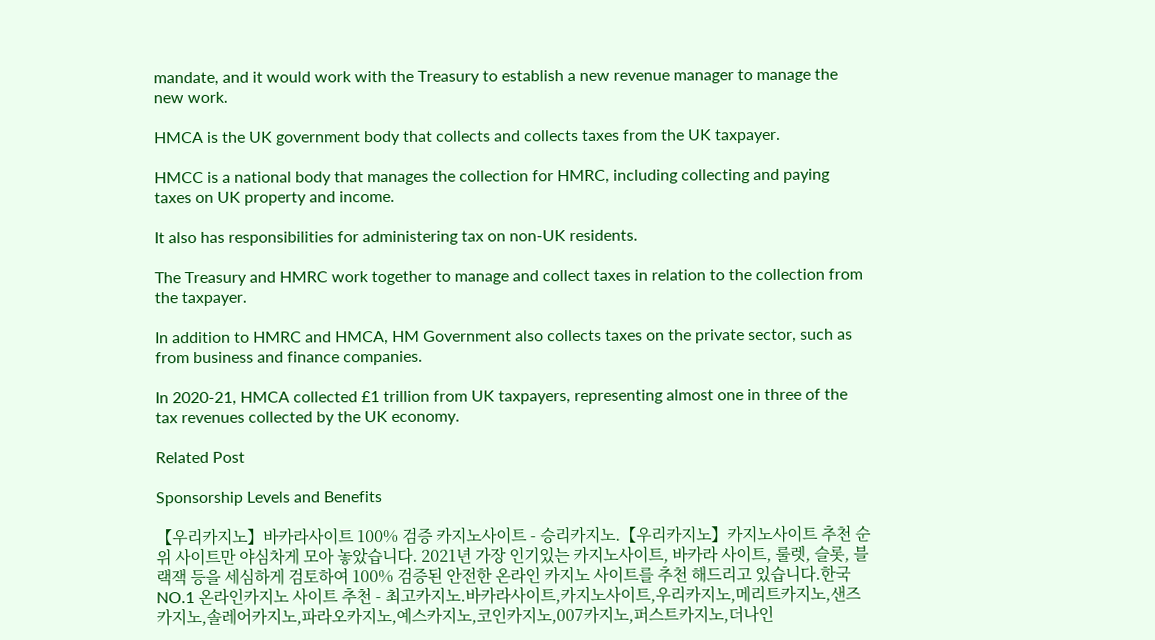mandate, and it would work with the Treasury to establish a new revenue manager to manage the new work.

HMCA is the UK government body that collects and collects taxes from the UK taxpayer.

HMCC is a national body that manages the collection for HMRC, including collecting and paying taxes on UK property and income.

It also has responsibilities for administering tax on non-UK residents.

The Treasury and HMRC work together to manage and collect taxes in relation to the collection from the taxpayer.

In addition to HMRC and HMCA, HM Government also collects taxes on the private sector, such as from business and finance companies.

In 2020-21, HMCA collected £1 trillion from UK taxpayers, representing almost one in three of the tax revenues collected by the UK economy.

Related Post

Sponsorship Levels and Benefits

【우리카지노】바카라사이트 100% 검증 카지노사이트 - 승리카지노.【우리카지노】카지노사이트 추천 순위 사이트만 야심차게 모아 놓았습니다. 2021년 가장 인기있는 카지노사이트, 바카라 사이트, 룰렛, 슬롯, 블랙잭 등을 세심하게 검토하여 100% 검증된 안전한 온라인 카지노 사이트를 추천 해드리고 있습니다.한국 NO.1 온라인카지노 사이트 추천 - 최고카지노.바카라사이트,카지노사이트,우리카지노,메리트카지노,샌즈카지노,솔레어카지노,파라오카지노,예스카지노,코인카지노,007카지노,퍼스트카지노,더나인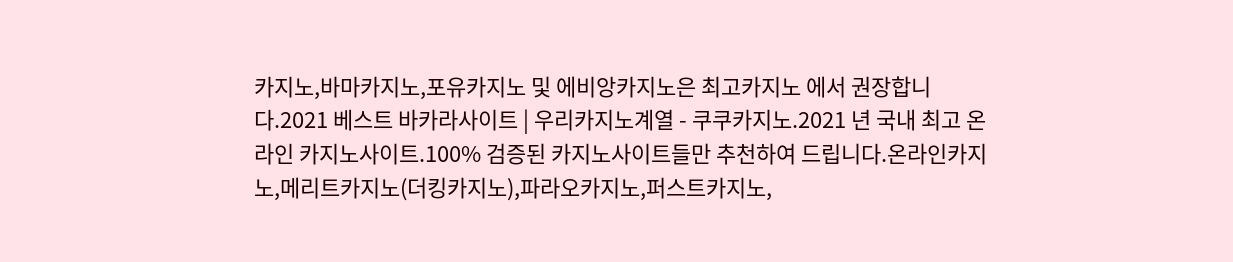카지노,바마카지노,포유카지노 및 에비앙카지노은 최고카지노 에서 권장합니다.2021 베스트 바카라사이트 | 우리카지노계열 - 쿠쿠카지노.2021 년 국내 최고 온라인 카지노사이트.100% 검증된 카지노사이트들만 추천하여 드립니다.온라인카지노,메리트카지노(더킹카지노),파라오카지노,퍼스트카지노,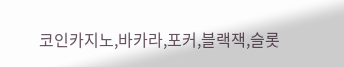코인카지노,바카라,포커,블랙잭,슬롯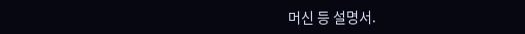머신 등 설명서.